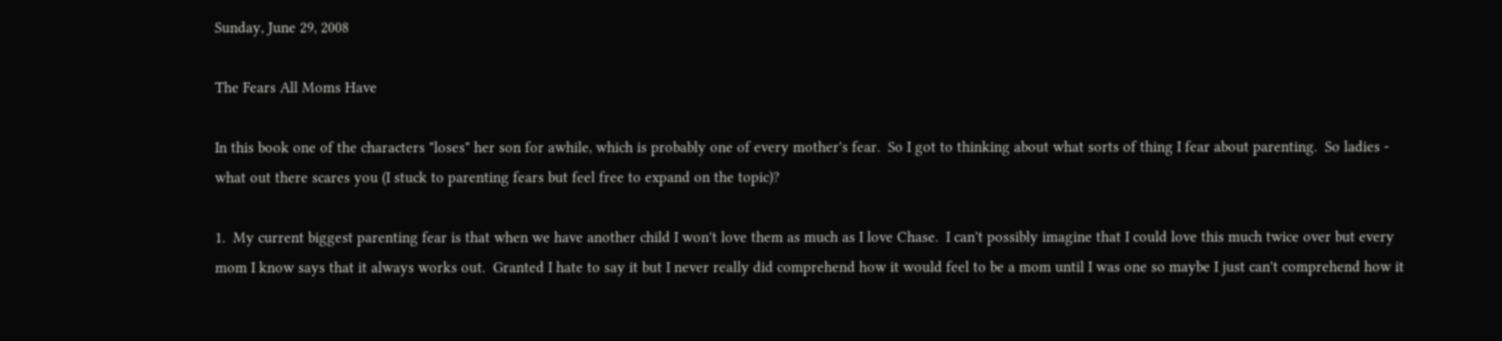Sunday, June 29, 2008

The Fears All Moms Have

In this book one of the characters "loses" her son for awhile, which is probably one of every mother's fear.  So I got to thinking about what sorts of thing I fear about parenting.  So ladies - what out there scares you (I stuck to parenting fears but feel free to expand on the topic)?

1.  My current biggest parenting fear is that when we have another child I won't love them as much as I love Chase.  I can't possibly imagine that I could love this much twice over but every mom I know says that it always works out.  Granted I hate to say it but I never really did comprehend how it would feel to be a mom until I was one so maybe I just can't comprehend how it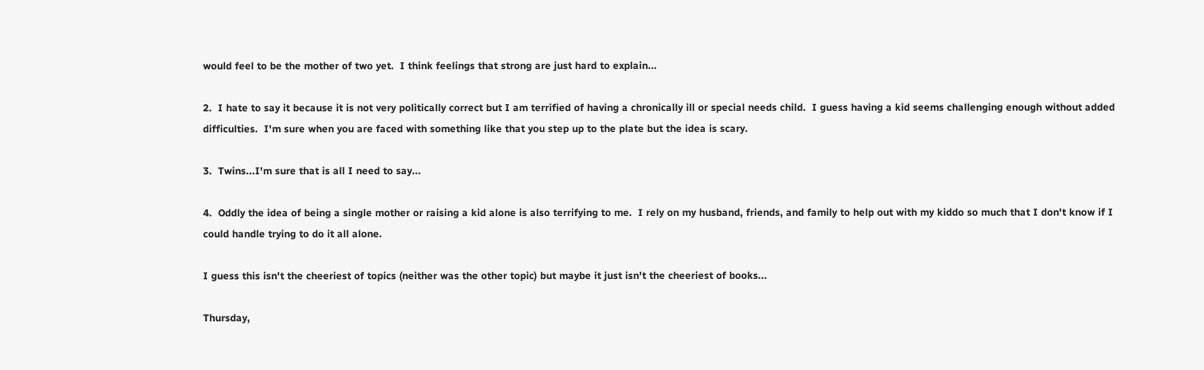would feel to be the mother of two yet.  I think feelings that strong are just hard to explain...

2.  I hate to say it because it is not very politically correct but I am terrified of having a chronically ill or special needs child.  I guess having a kid seems challenging enough without added difficulties.  I'm sure when you are faced with something like that you step up to the plate but the idea is scary.

3.  Twins...I'm sure that is all I need to say...

4.  Oddly the idea of being a single mother or raising a kid alone is also terrifying to me.  I rely on my husband, friends, and family to help out with my kiddo so much that I don't know if I could handle trying to do it all alone.

I guess this isn't the cheeriest of topics (neither was the other topic) but maybe it just isn't the cheeriest of books...

Thursday,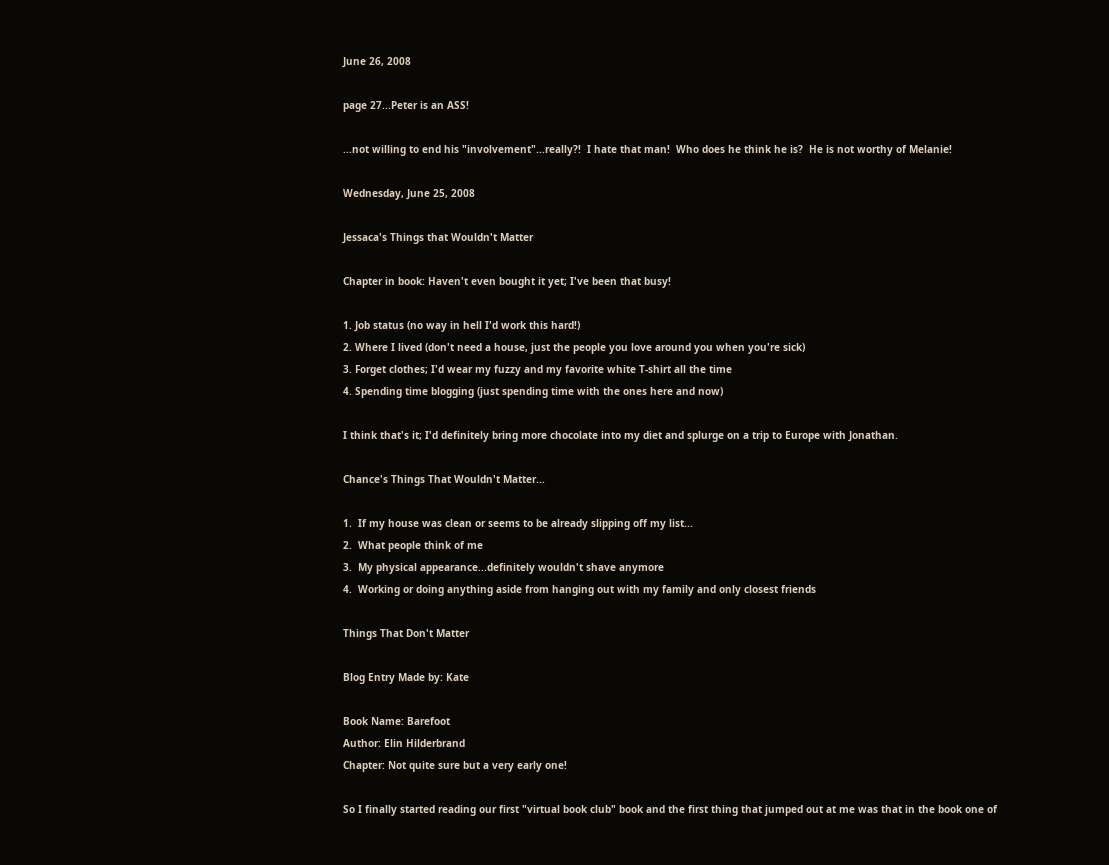June 26, 2008

page 27...Peter is an ASS!

...not willing to end his "involvement"...really?!  I hate that man!  Who does he think he is?  He is not worthy of Melanie!

Wednesday, June 25, 2008

Jessaca's Things that Wouldn't Matter

Chapter in book: Haven't even bought it yet; I've been that busy!

1. Job status (no way in hell I'd work this hard!)
2. Where I lived (don't need a house, just the people you love around you when you're sick)
3. Forget clothes; I'd wear my fuzzy and my favorite white T-shirt all the time
4. Spending time blogging (just spending time with the ones here and now)

I think that's it; I'd definitely bring more chocolate into my diet and splurge on a trip to Europe with Jonathan.

Chance's Things That Wouldn't Matter...

1.  If my house was clean or seems to be already slipping off my list...
2.  What people think of me
3.  My physical appearance...definitely wouldn't shave anymore
4.  Working or doing anything aside from hanging out with my family and only closest friends

Things That Don't Matter

Blog Entry Made by: Kate

Book Name: Barefoot
Author: Elin Hilderbrand
Chapter: Not quite sure but a very early one!

So I finally started reading our first "virtual book club" book and the first thing that jumped out at me was that in the book one of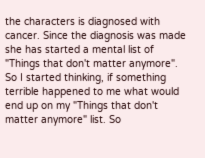the characters is diagnosed with cancer. Since the diagnosis was made she has started a mental list of "Things that don't matter anymore". So I started thinking, if something terrible happened to me what would end up on my "Things that don't matter anymore" list. So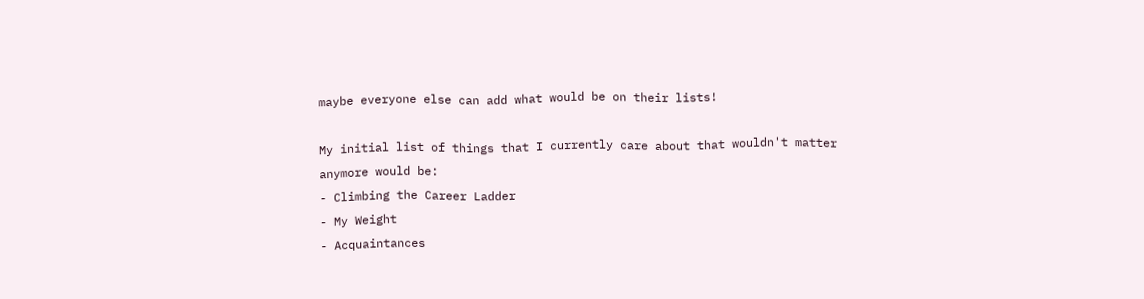maybe everyone else can add what would be on their lists!

My initial list of things that I currently care about that wouldn't matter anymore would be:
- Climbing the Career Ladder
- My Weight
- Acquaintances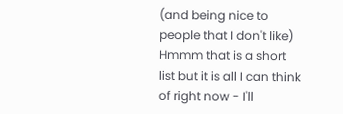(and being nice to people that I don't like)
Hmmm that is a short list but it is all I can think of right now - I'll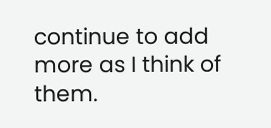continue to add more as I think of them.